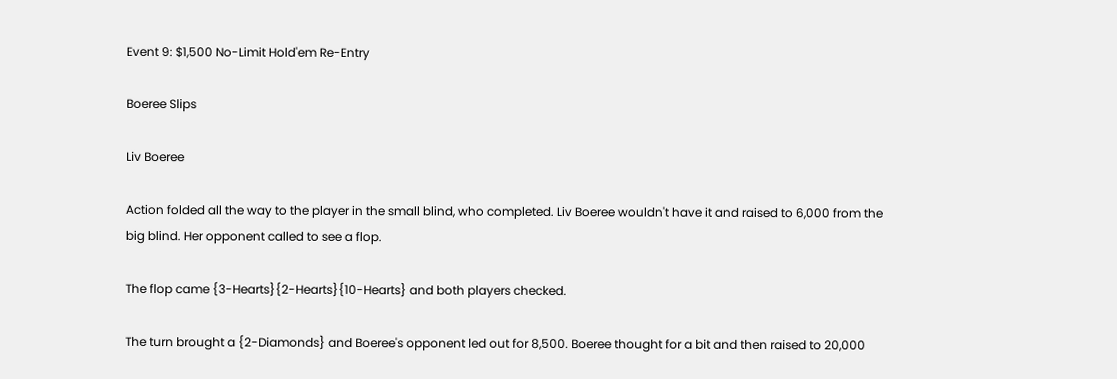Event 9: $1,500 No-Limit Hold'em Re-Entry

Boeree Slips

Liv Boeree

Action folded all the way to the player in the small blind, who completed. Liv Boeree wouldn't have it and raised to 6,000 from the big blind. Her opponent called to see a flop.

The flop came {3-Hearts}{2-Hearts}{10-Hearts} and both players checked.

The turn brought a {2-Diamonds} and Boeree's opponent led out for 8,500. Boeree thought for a bit and then raised to 20,000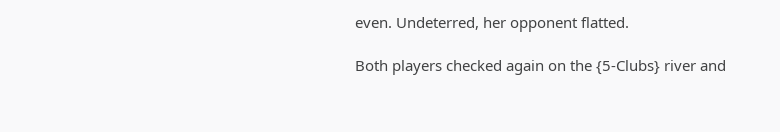even. Undeterred, her opponent flatted.

Both players checked again on the {5-Clubs} river and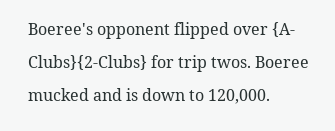Boeree's opponent flipped over {A-Clubs}{2-Clubs} for trip twos. Boeree mucked and is down to 120,000.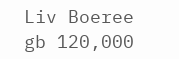Liv Boeree gb 120,000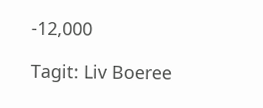-12,000

Tagit: Liv Boeree